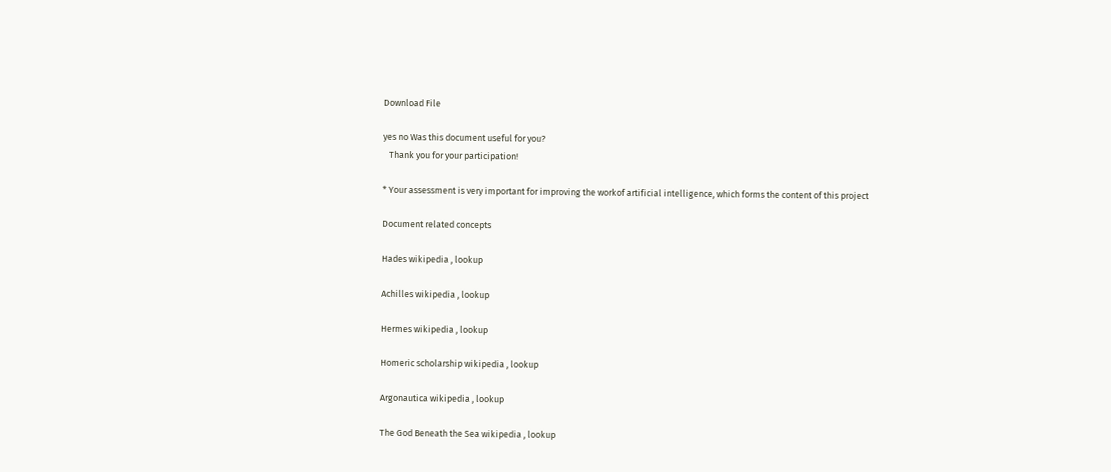Download File

yes no Was this document useful for you?
   Thank you for your participation!

* Your assessment is very important for improving the workof artificial intelligence, which forms the content of this project

Document related concepts

Hades wikipedia , lookup

Achilles wikipedia , lookup

Hermes wikipedia , lookup

Homeric scholarship wikipedia , lookup

Argonautica wikipedia , lookup

The God Beneath the Sea wikipedia , lookup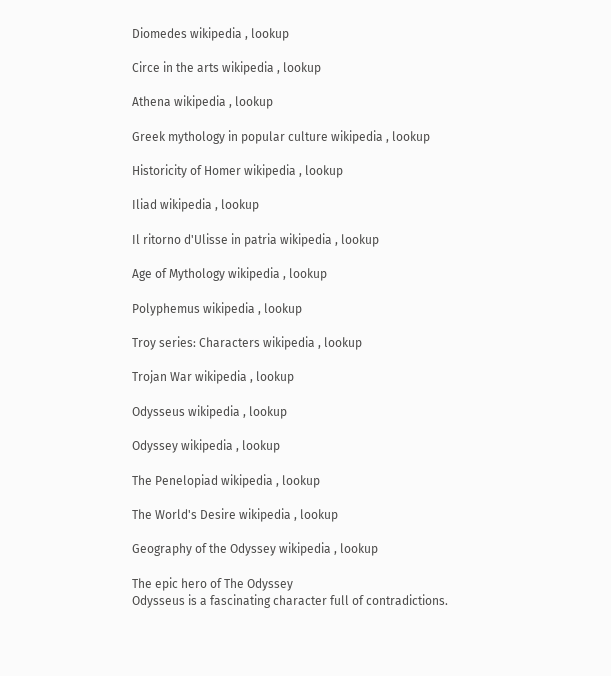Diomedes wikipedia , lookup

Circe in the arts wikipedia , lookup

Athena wikipedia , lookup

Greek mythology in popular culture wikipedia , lookup

Historicity of Homer wikipedia , lookup

Iliad wikipedia , lookup

Il ritorno d'Ulisse in patria wikipedia , lookup

Age of Mythology wikipedia , lookup

Polyphemus wikipedia , lookup

Troy series: Characters wikipedia , lookup

Trojan War wikipedia , lookup

Odysseus wikipedia , lookup

Odyssey wikipedia , lookup

The Penelopiad wikipedia , lookup

The World's Desire wikipedia , lookup

Geography of the Odyssey wikipedia , lookup

The epic hero of The Odyssey
Odysseus is a fascinating character full of contradictions.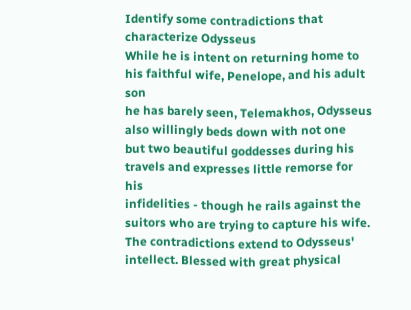Identify some contradictions that characterize Odysseus
While he is intent on returning home to his faithful wife, Penelope, and his adult son
he has barely seen, Telemakhos, Odysseus also willingly beds down with not one
but two beautiful goddesses during his travels and expresses little remorse for his
infidelities - though he rails against the suitors who are trying to capture his wife.
The contradictions extend to Odysseus' intellect. Blessed with great physical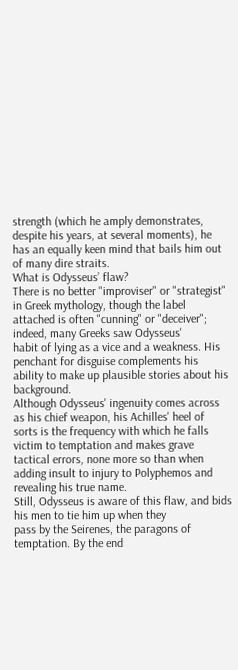strength (which he amply demonstrates, despite his years, at several moments), he
has an equally keen mind that bails him out of many dire straits.
What is Odysseus’ flaw?
There is no better "improviser" or "strategist" in Greek mythology, though the label
attached is often "cunning" or "deceiver"; indeed, many Greeks saw Odysseus'
habit of lying as a vice and a weakness. His penchant for disguise complements his
ability to make up plausible stories about his background.
Although Odysseus' ingenuity comes across as his chief weapon, his Achilles' heel of
sorts is the frequency with which he falls victim to temptation and makes grave
tactical errors, none more so than when adding insult to injury to Polyphemos and
revealing his true name.
Still, Odysseus is aware of this flaw, and bids his men to tie him up when they
pass by the Seirenes, the paragons of temptation. By the end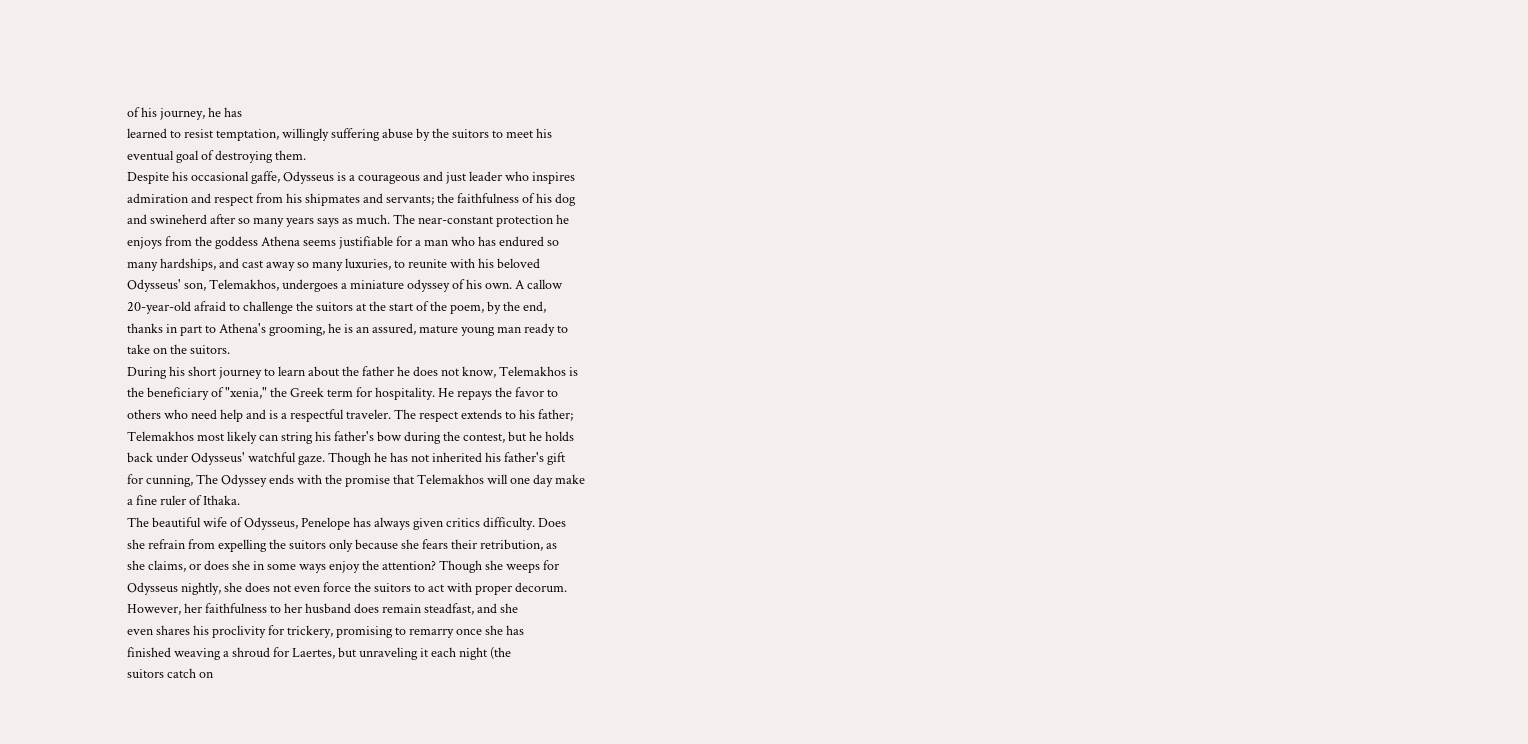of his journey, he has
learned to resist temptation, willingly suffering abuse by the suitors to meet his
eventual goal of destroying them.
Despite his occasional gaffe, Odysseus is a courageous and just leader who inspires
admiration and respect from his shipmates and servants; the faithfulness of his dog
and swineherd after so many years says as much. The near-constant protection he
enjoys from the goddess Athena seems justifiable for a man who has endured so
many hardships, and cast away so many luxuries, to reunite with his beloved
Odysseus' son, Telemakhos, undergoes a miniature odyssey of his own. A callow
20-year-old afraid to challenge the suitors at the start of the poem, by the end,
thanks in part to Athena's grooming, he is an assured, mature young man ready to
take on the suitors.
During his short journey to learn about the father he does not know, Telemakhos is
the beneficiary of "xenia," the Greek term for hospitality. He repays the favor to
others who need help and is a respectful traveler. The respect extends to his father;
Telemakhos most likely can string his father's bow during the contest, but he holds
back under Odysseus' watchful gaze. Though he has not inherited his father's gift
for cunning, The Odyssey ends with the promise that Telemakhos will one day make
a fine ruler of Ithaka.
The beautiful wife of Odysseus, Penelope has always given critics difficulty. Does
she refrain from expelling the suitors only because she fears their retribution, as
she claims, or does she in some ways enjoy the attention? Though she weeps for
Odysseus nightly, she does not even force the suitors to act with proper decorum.
However, her faithfulness to her husband does remain steadfast, and she
even shares his proclivity for trickery, promising to remarry once she has
finished weaving a shroud for Laertes, but unraveling it each night (the
suitors catch on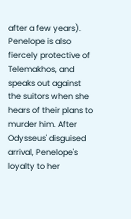after a few years). Penelope is also fiercely protective of
Telemakhos, and speaks out against the suitors when she hears of their plans to
murder him. After Odysseus' disguised arrival, Penelope's loyalty to her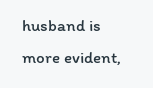husband is
more evident,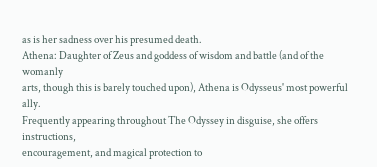as is her sadness over his presumed death.
Athena: Daughter of Zeus and goddess of wisdom and battle (and of the womanly
arts, though this is barely touched upon), Athena is Odysseus' most powerful ally.
Frequently appearing throughout The Odyssey in disguise, she offers instructions,
encouragement, and magical protection to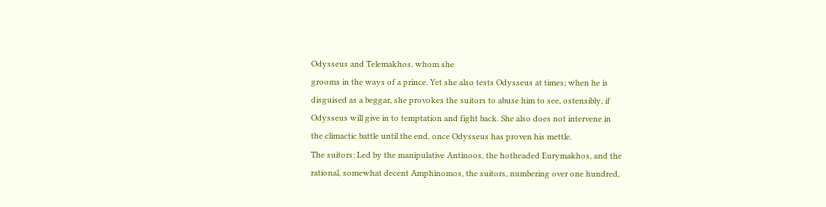Odysseus and Telemakhos, whom she
grooms in the ways of a prince. Yet she also tests Odysseus at times; when he is
disguised as a beggar, she provokes the suitors to abuse him to see, ostensibly, if
Odysseus will give in to temptation and fight back. She also does not intervene in
the climactic battle until the end, once Odysseus has proven his mettle.
The suitors: Led by the manipulative Antinoos, the hotheaded Eurymakhos, and the
rational, somewhat decent Amphinomos, the suitors, numbering over one hundred,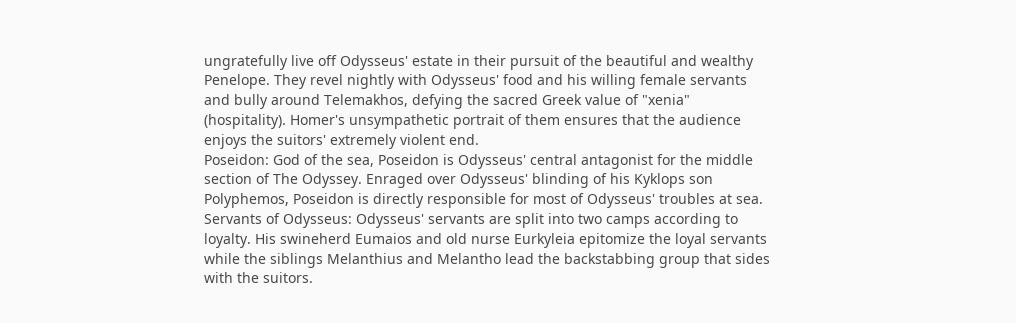ungratefully live off Odysseus' estate in their pursuit of the beautiful and wealthy
Penelope. They revel nightly with Odysseus' food and his willing female servants
and bully around Telemakhos, defying the sacred Greek value of "xenia"
(hospitality). Homer's unsympathetic portrait of them ensures that the audience
enjoys the suitors' extremely violent end.
Poseidon: God of the sea, Poseidon is Odysseus' central antagonist for the middle
section of The Odyssey. Enraged over Odysseus' blinding of his Kyklops son
Polyphemos, Poseidon is directly responsible for most of Odysseus' troubles at sea.
Servants of Odysseus: Odysseus' servants are split into two camps according to
loyalty. His swineherd Eumaios and old nurse Eurkyleia epitomize the loyal servants
while the siblings Melanthius and Melantho lead the backstabbing group that sides
with the suitors.